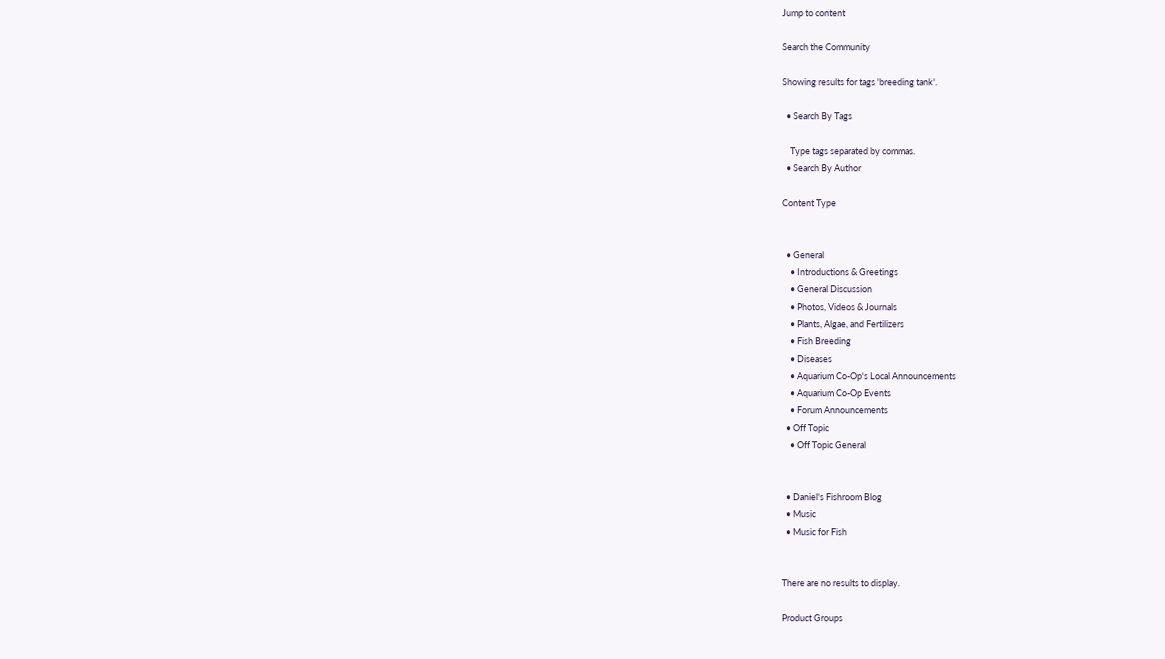Jump to content

Search the Community

Showing results for tags 'breeding tank'.

  • Search By Tags

    Type tags separated by commas.
  • Search By Author

Content Type


  • General
    • Introductions & Greetings
    • General Discussion
    • Photos, Videos & Journals
    • Plants, Algae, and Fertilizers
    • Fish Breeding
    • Diseases
    • Aquarium Co-Op's Local Announcements
    • Aquarium Co-Op Events
    • Forum Announcements
  • Off Topic
    • Off Topic General


  • Daniel's Fishroom Blog
  • Music
  • Music for Fish


There are no results to display.

Product Groups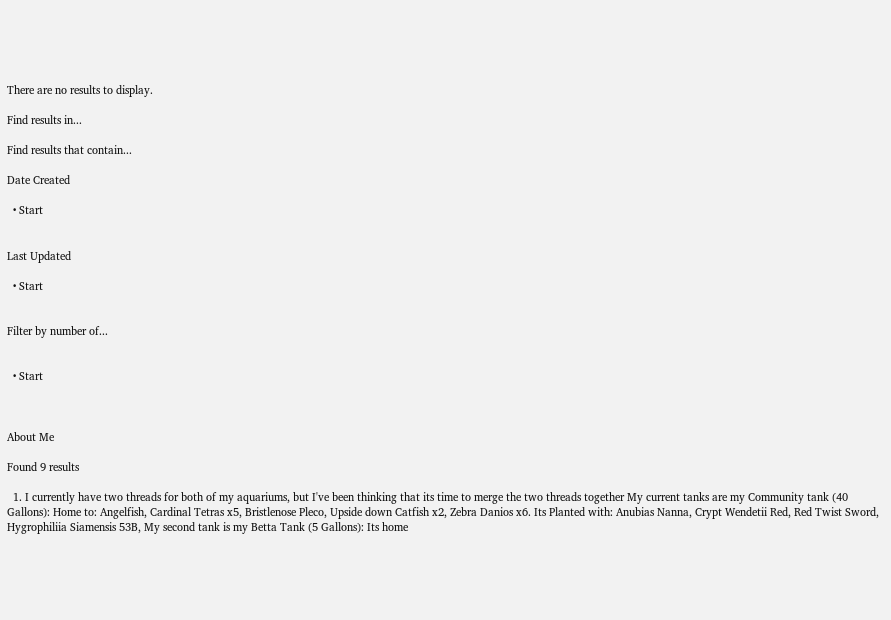There are no results to display.

Find results in...

Find results that contain...

Date Created

  • Start


Last Updated

  • Start


Filter by number of...


  • Start



About Me

Found 9 results

  1. I currently have two threads for both of my aquariums, but I've been thinking that its time to merge the two threads together My current tanks are my Community tank (40 Gallons): Home to: Angelfish, Cardinal Tetras x5, Bristlenose Pleco, Upside down Catfish x2, Zebra Danios x6. Its Planted with: Anubias Nanna, Crypt Wendetii Red, Red Twist Sword, Hygrophiliia Siamensis 53B, My second tank is my Betta Tank (5 Gallons): Its home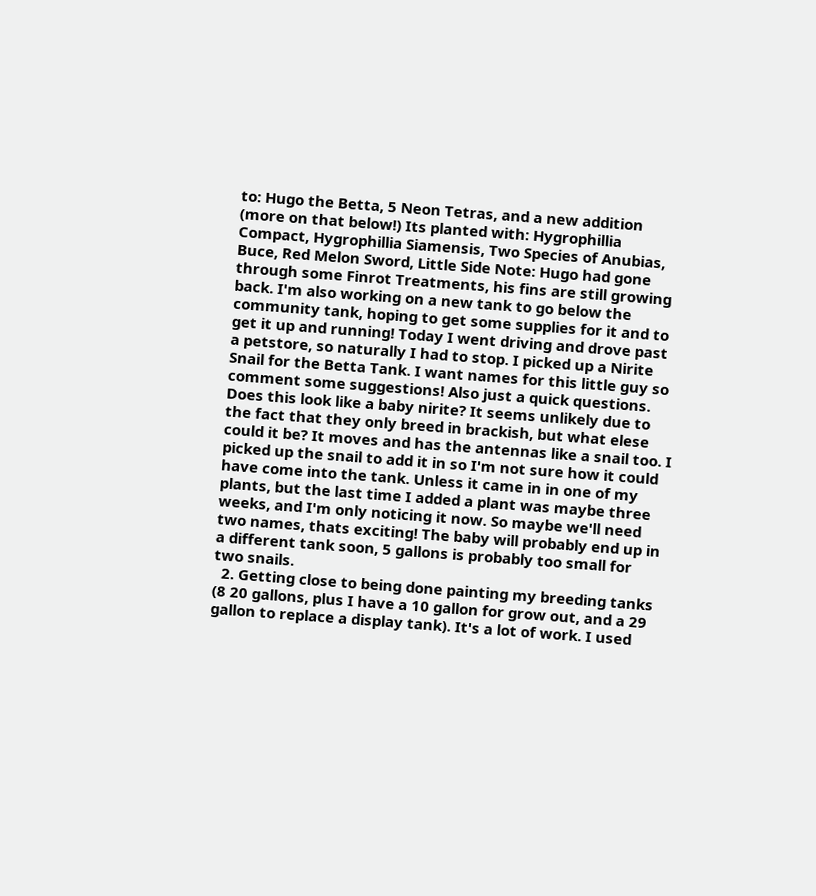to: Hugo the Betta, 5 Neon Tetras, and a new addition (more on that below!) Its planted with: Hygrophillia Compact, Hygrophillia Siamensis, Two Species of Anubias, Buce, Red Melon Sword, Little Side Note: Hugo had gone through some Finrot Treatments, his fins are still growing back. I'm also working on a new tank to go below the community tank, hoping to get some supplies for it and to get it up and running! Today I went driving and drove past a petstore, so naturally I had to stop. I picked up a Nirite Snail for the Betta Tank. I want names for this little guy so comment some suggestions! Also just a quick questions. Does this look like a baby nirite? It seems unlikely due to the fact that they only breed in brackish, but what elese could it be? It moves and has the antennas like a snail too. I picked up the snail to add it in so I'm not sure how it could have come into the tank. Unless it came in in one of my plants, but the last time I added a plant was maybe three weeks, and I'm only noticing it now. So maybe we'll need two names, thats exciting! The baby will probably end up in a different tank soon, 5 gallons is probably too small for two snails.
  2. Getting close to being done painting my breeding tanks (8 20 gallons, plus I have a 10 gallon for grow out, and a 29 gallon to replace a display tank). It's a lot of work. I used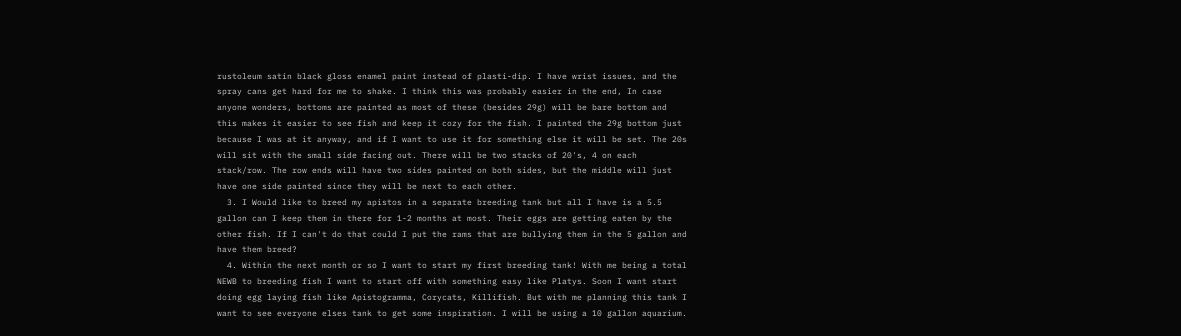rustoleum satin black gloss enamel paint instead of plasti-dip. I have wrist issues, and the spray cans get hard for me to shake. I think this was probably easier in the end, In case anyone wonders, bottoms are painted as most of these (besides 29g) will be bare bottom and this makes it easier to see fish and keep it cozy for the fish. I painted the 29g bottom just because I was at it anyway, and if I want to use it for something else it will be set. The 20s will sit with the small side facing out. There will be two stacks of 20's, 4 on each stack/row. The row ends will have two sides painted on both sides, but the middle will just have one side painted since they will be next to each other.
  3. I Would like to breed my apistos in a separate breeding tank but all I have is a 5.5 gallon can I keep them in there for 1-2 months at most. Their eggs are getting eaten by the other fish. If I can't do that could I put the rams that are bullying them in the 5 gallon and have them breed?
  4. Within the next month or so I want to start my first breeding tank! With me being a total NEWB to breeding fish I want to start off with something easy like Platys. Soon I want start doing egg laying fish like Apistogramma, Corycats, Killifish. But with me planning this tank I want to see everyone elses tank to get some inspiration. I will be using a 10 gallon aquarium.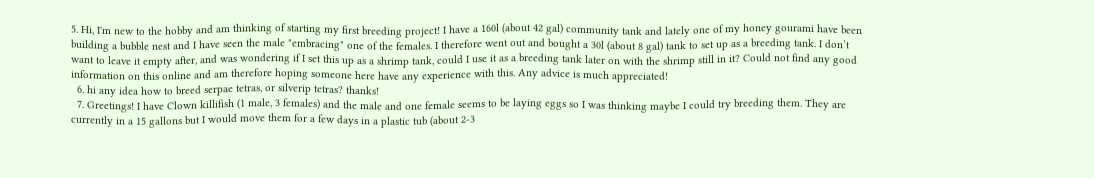5. Hi, I'm new to the hobby and am thinking of starting my first breeding project! I have a 160l (about 42 gal) community tank and lately one of my honey gourami have been building a bubble nest and I have seen the male "embracing" one of the females. I therefore went out and bought a 30l (about 8 gal) tank to set up as a breeding tank. I don’t want to leave it empty after, and was wondering if I set this up as a shrimp tank, could I use it as a breeding tank later on with the shrimp still in it? Could not find any good information on this online and am therefore hoping someone here have any experience with this. Any advice is much appreciated!
  6. hi any idea how to breed serpae tetras, or silverip tetras? thanks!
  7. Greetings! I have Clown killifish (1 male, 3 females) and the male and one female seems to be laying eggs so I was thinking maybe I could try breeding them. They are currently in a 15 gallons but I would move them for a few days in a plastic tub (about 2-3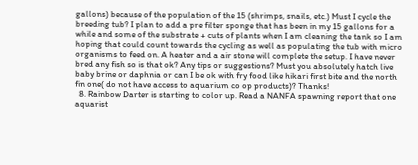gallons) because of the population of the 15 (shrimps, snails, etc.) Must I cycle the breeding tub? I plan to add a pre filter sponge that has been in my 15 gallons for a while and some of the substrate + cuts of plants when I am cleaning the tank so I am hoping that could count towards the cycling as well as populating the tub with micro organisms to feed on. A heater and a air stone will complete the setup. I have never bred any fish so is that ok? Any tips or suggestions? Must you absolutely hatch live baby brine or daphnia or can I be ok with fry food like hikari first bite and the north fin one( do not have access to aquarium co op products)? Thanks!
  8. Rainbow Darter is starting to color up. Read a NANFA spawning report that one aquarist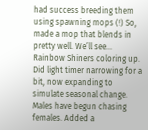had success breeding them using spawning mops (!) So, made a mop that blends in pretty well. We’ll see... Rainbow Shiners coloring up. Did light timer narrowing for a bit, now expanding to simulate seasonal change. Males have begun chasing females. Added a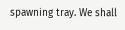spawning tray. We shall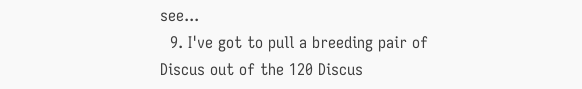see...
  9. I've got to pull a breeding pair of Discus out of the 120 Discus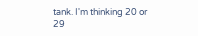tank. I'm thinking 20 or 29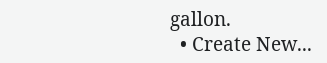gallon.
  • Create New...